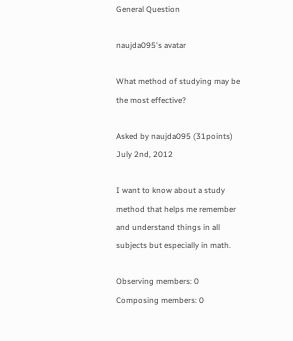General Question

naujda095's avatar

What method of studying may be the most effective?

Asked by naujda095 (31points) July 2nd, 2012

I want to know about a study method that helps me remember and understand things in all subjects but especially in math.

Observing members: 0 Composing members: 0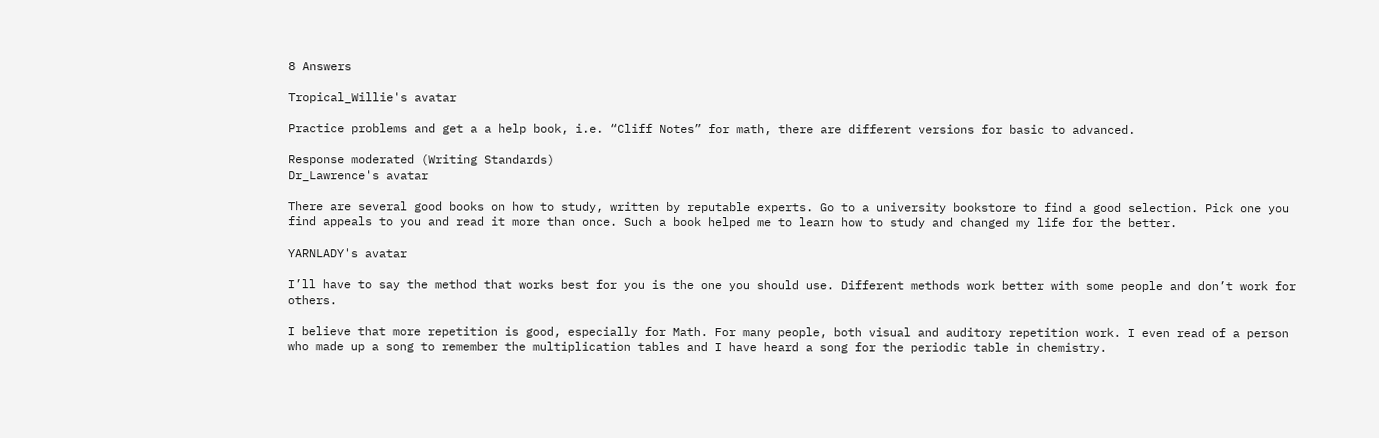8 Answers

Tropical_Willie's avatar

Practice problems and get a a help book, i.e. “Cliff Notes” for math, there are different versions for basic to advanced.

Response moderated (Writing Standards)
Dr_Lawrence's avatar

There are several good books on how to study, written by reputable experts. Go to a university bookstore to find a good selection. Pick one you find appeals to you and read it more than once. Such a book helped me to learn how to study and changed my life for the better.

YARNLADY's avatar

I’ll have to say the method that works best for you is the one you should use. Different methods work better with some people and don’t work for others.

I believe that more repetition is good, especially for Math. For many people, both visual and auditory repetition work. I even read of a person who made up a song to remember the multiplication tables and I have heard a song for the periodic table in chemistry.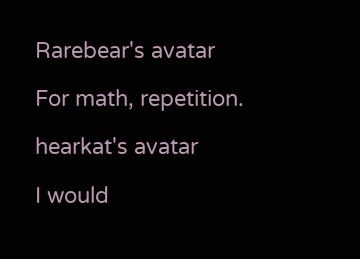Rarebear's avatar

For math, repetition.

hearkat's avatar

I would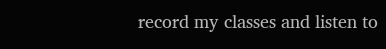record my classes and listen to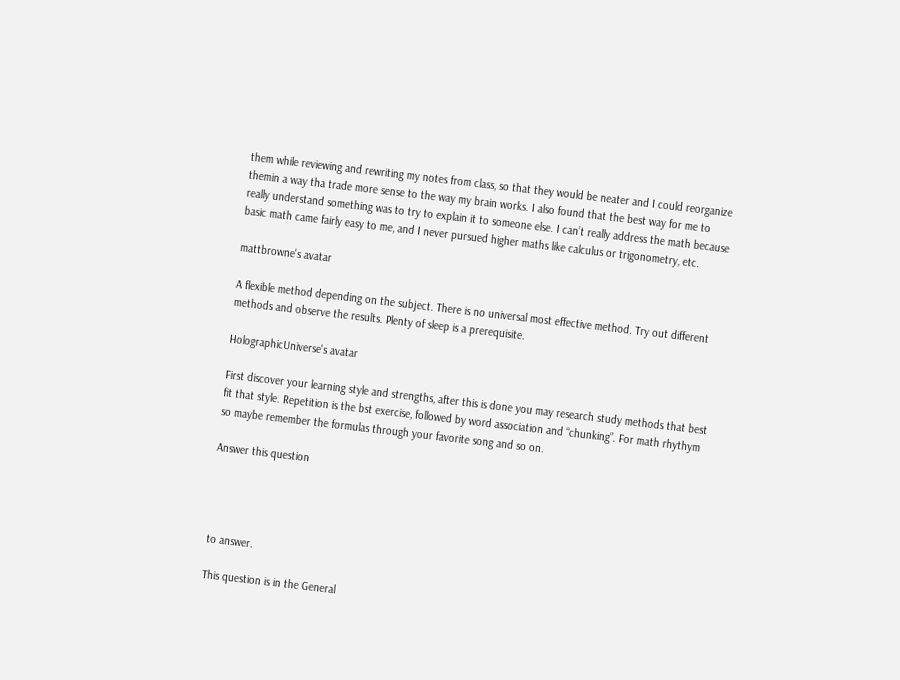them while reviewing and rewriting my notes from class, so that they would be neater and I could reorganize themin a way tha trade more sense to the way my brain works. I also found that the best way for me to really understand something was to try to explain it to someone else. I can’t really address the math because basic math came fairly easy to me, and I never pursued higher maths like calculus or trigonometry, etc.

mattbrowne's avatar

A flexible method depending on the subject. There is no universal most effective method. Try out different methods and observe the results. Plenty of sleep is a prerequisite.

HolographicUniverse's avatar

First discover your learning style and strengths, after this is done you may research study methods that best fit that style. Repetition is the bst exercise, followed by word association and “chunking”. For math rhythym so maybe remember the formulas through your favorite song and so on.

Answer this question




to answer.

This question is in the General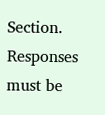Section. Responses must be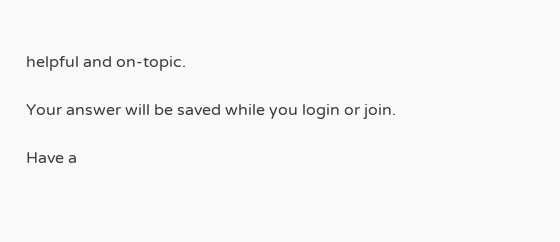helpful and on-topic.

Your answer will be saved while you login or join.

Have a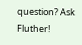question? Ask Fluther!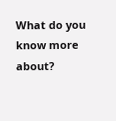What do you know more about?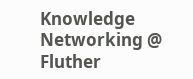Knowledge Networking @ Fluther